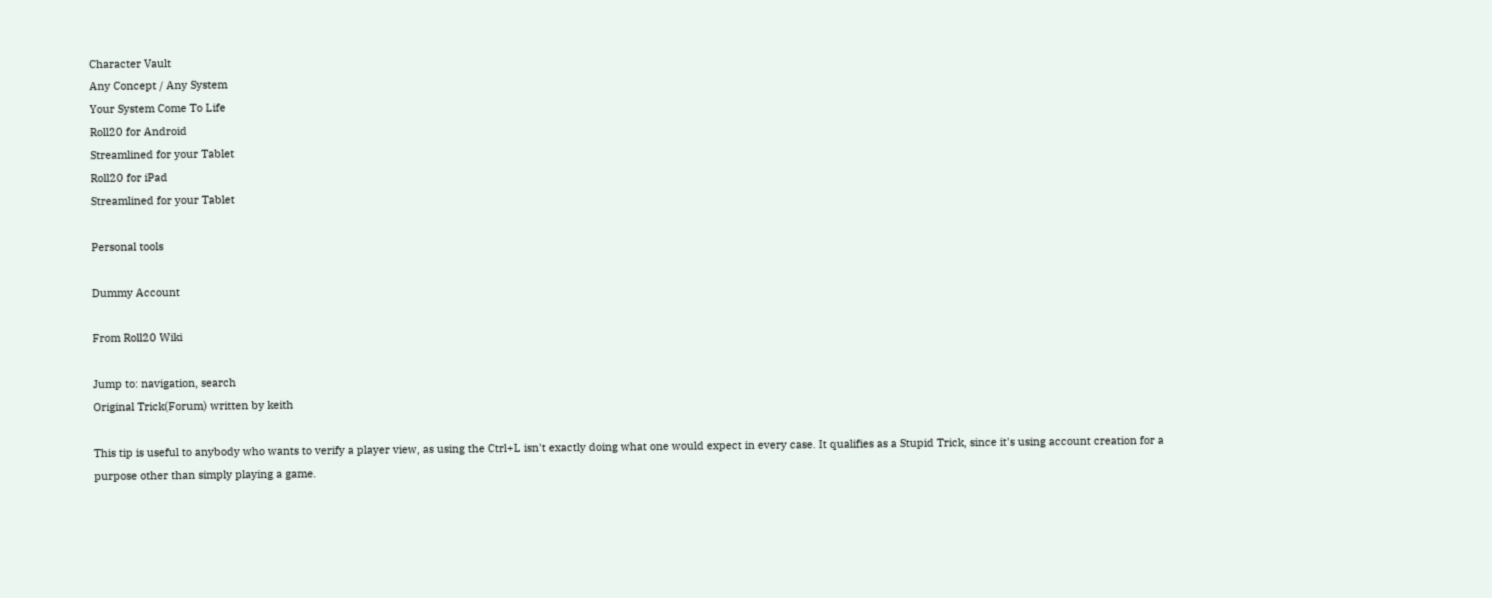Character Vault
Any Concept / Any System
Your System Come To Life
Roll20 for Android
Streamlined for your Tablet
Roll20 for iPad
Streamlined for your Tablet

Personal tools

Dummy Account

From Roll20 Wiki

Jump to: navigation, search
Original Trick(Forum) written by keith

This tip is useful to anybody who wants to verify a player view, as using the Ctrl+L isn't exactly doing what one would expect in every case. It qualifies as a Stupid Trick, since it's using account creation for a purpose other than simply playing a game.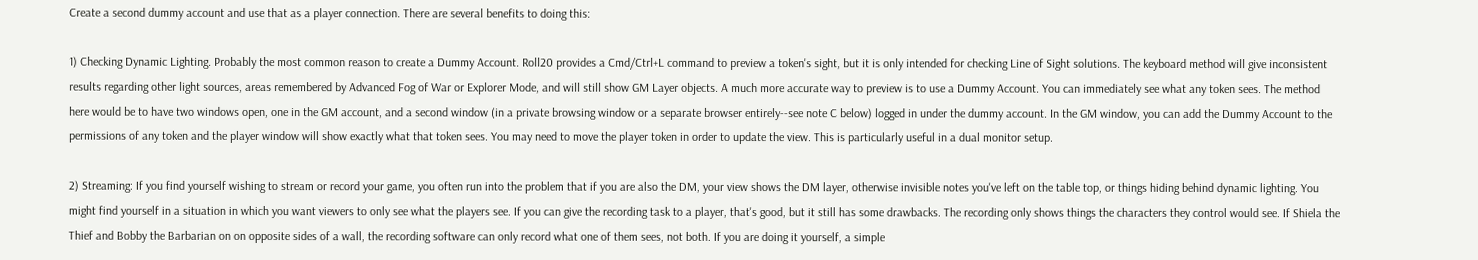Create a second dummy account and use that as a player connection. There are several benefits to doing this:

1) Checking Dynamic Lighting. Probably the most common reason to create a Dummy Account. Roll20 provides a Cmd/Ctrl+L command to preview a token's sight, but it is only intended for checking Line of Sight solutions. The keyboard method will give inconsistent results regarding other light sources, areas remembered by Advanced Fog of War or Explorer Mode, and will still show GM Layer objects. A much more accurate way to preview is to use a Dummy Account. You can immediately see what any token sees. The method here would be to have two windows open, one in the GM account, and a second window (in a private browsing window or a separate browser entirely--see note C below) logged in under the dummy account. In the GM window, you can add the Dummy Account to the permissions of any token and the player window will show exactly what that token sees. You may need to move the player token in order to update the view. This is particularly useful in a dual monitor setup.

2) Streaming: If you find yourself wishing to stream or record your game, you often run into the problem that if you are also the DM, your view shows the DM layer, otherwise invisible notes you've left on the table top, or things hiding behind dynamic lighting. You might find yourself in a situation in which you want viewers to only see what the players see. If you can give the recording task to a player, that's good, but it still has some drawbacks. The recording only shows things the characters they control would see. If Shiela the Thief and Bobby the Barbarian on on opposite sides of a wall, the recording software can only record what one of them sees, not both. If you are doing it yourself, a simple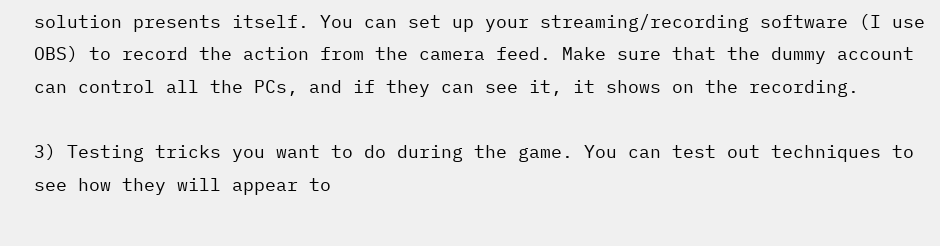solution presents itself. You can set up your streaming/recording software (I use OBS) to record the action from the camera feed. Make sure that the dummy account can control all the PCs, and if they can see it, it shows on the recording.

3) Testing tricks you want to do during the game. You can test out techniques to see how they will appear to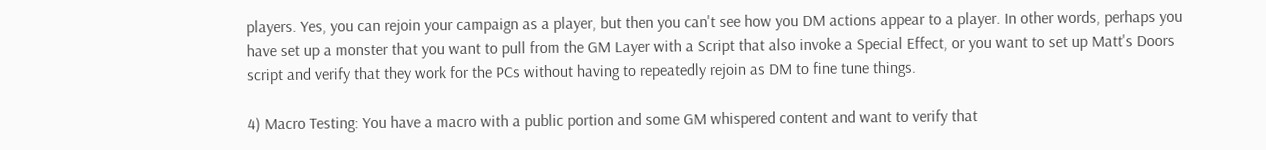players. Yes, you can rejoin your campaign as a player, but then you can't see how you DM actions appear to a player. In other words, perhaps you have set up a monster that you want to pull from the GM Layer with a Script that also invoke a Special Effect, or you want to set up Matt's Doors script and verify that they work for the PCs without having to repeatedly rejoin as DM to fine tune things.

4) Macro Testing: You have a macro with a public portion and some GM whispered content and want to verify that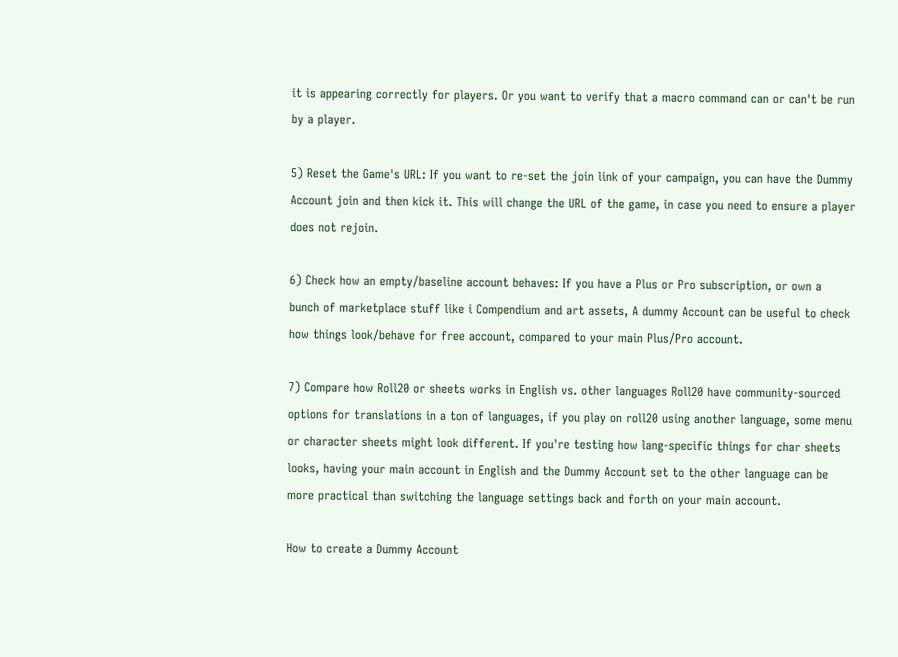it is appearing correctly for players. Or you want to verify that a macro command can or can't be run by a player.

5) Reset the Game's URL: If you want to re-set the join link of your campaign, you can have the Dummy Account join and then kick it. This will change the URL of the game, in case you need to ensure a player does not rejoin.

6) Check how an empty/baseline account behaves: If you have a Plus or Pro subscription, or own a bunch of marketplace stuff like i Compendium and art assets, A dummy Account can be useful to check how things look/behave for free account, compared to your main Plus/Pro account.

7) Compare how Roll20 or sheets works in English vs. other languages Roll20 have community-sourced options for translations in a ton of languages, if you play on roll20 using another language, some menu or character sheets might look different. If you're testing how lang-specific things for char sheets looks, having your main account in English and the Dummy Account set to the other language can be more practical than switching the language settings back and forth on your main account.

How to create a Dummy Account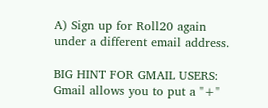A) Sign up for Roll20 again under a different email address.

BIG HINT FOR GMAIL USERS: Gmail allows you to put a "+"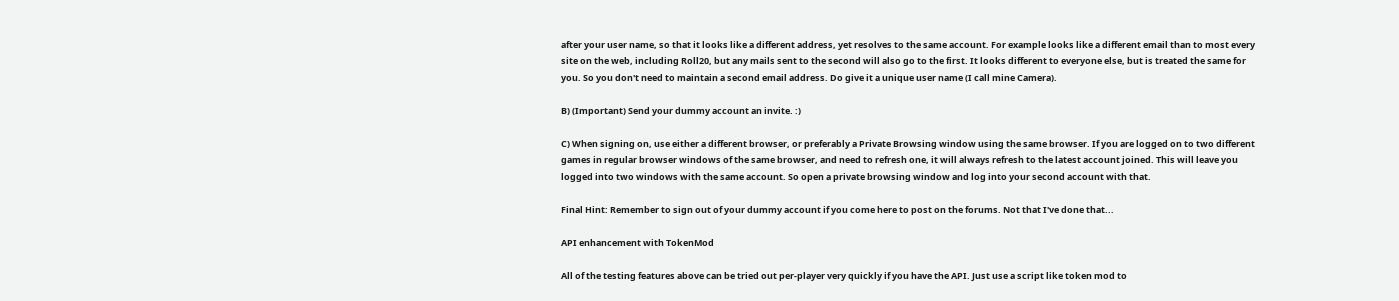after your user name, so that it looks like a different address, yet resolves to the same account. For example looks like a different email than to most every site on the web, including Roll20, but any mails sent to the second will also go to the first. It looks different to everyone else, but is treated the same for you. So you don't need to maintain a second email address. Do give it a unique user name (I call mine Camera).

B) (Important) Send your dummy account an invite. :)

C) When signing on, use either a different browser, or preferably a Private Browsing window using the same browser. If you are logged on to two different games in regular browser windows of the same browser, and need to refresh one, it will always refresh to the latest account joined. This will leave you logged into two windows with the same account. So open a private browsing window and log into your second account with that.

Final Hint: Remember to sign out of your dummy account if you come here to post on the forums. Not that I've done that...

API enhancement with TokenMod

All of the testing features above can be tried out per-player very quickly if you have the API. Just use a script like token mod to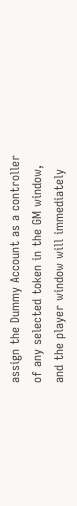assign the Dummy Account as a controller of any selected token in the GM window, and the player window will immediately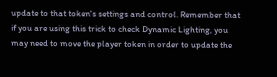update to that token's settings and control. Remember that if you are using this trick to check Dynamic Lighting, you may need to move the player token in order to update the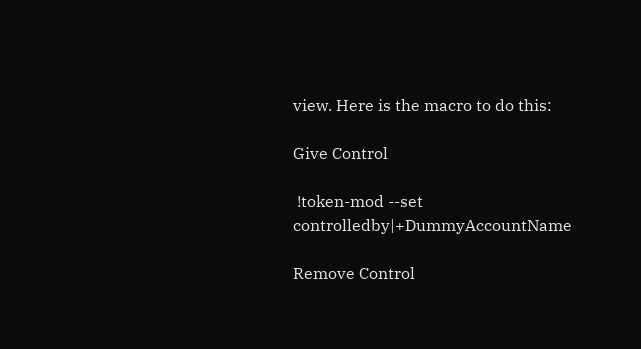view. Here is the macro to do this:

Give Control

 !token-mod --set controlledby|+DummyAccountName

Remove Control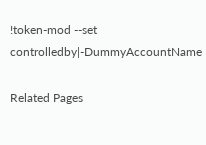!token-mod --set controlledby|-DummyAccountName

Related Pages